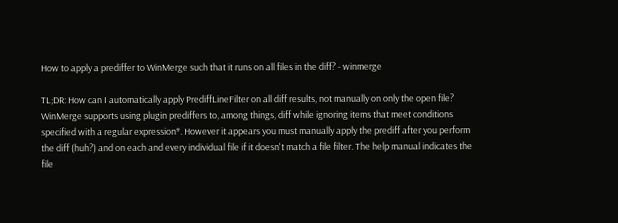How to apply a prediffer to WinMerge such that it runs on all files in the diff? - winmerge

TL;DR: How can I automatically apply PrediffLineFilter on all diff results, not manually on only the open file?
WinMerge supports using plugin prediffers to, among things, diff while ignoring items that meet conditions specified with a regular expression*. However it appears you must manually apply the prediff after you perform the diff (huh?) and on each and every individual file if it doesn't match a file filter. The help manual indicates the file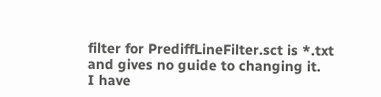filter for PrediffLineFilter.sct is *.txt and gives no guide to changing it.
I have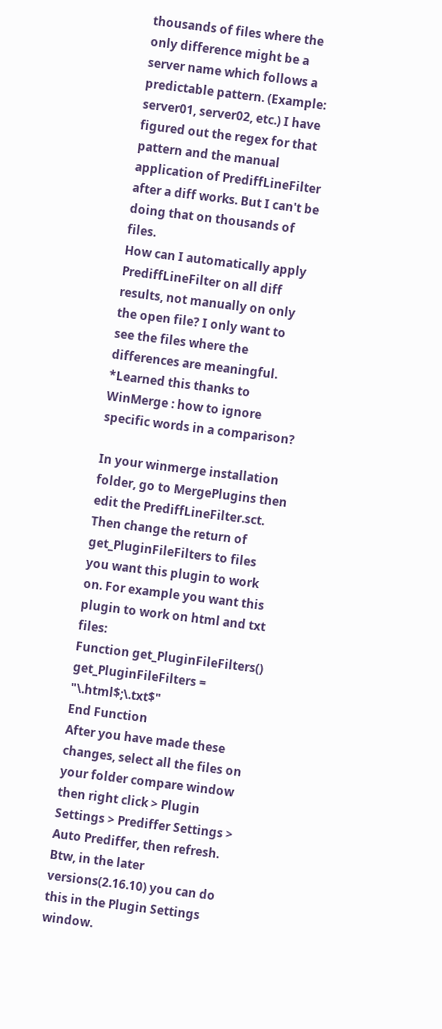thousands of files where the only difference might be a server name which follows a predictable pattern. (Example: server01, server02, etc.) I have figured out the regex for that pattern and the manual application of PrediffLineFilter after a diff works. But I can't be doing that on thousands of files.
How can I automatically apply PrediffLineFilter on all diff results, not manually on only the open file? I only want to see the files where the differences are meaningful.
*Learned this thanks to WinMerge : how to ignore specific words in a comparison?

In your winmerge installation folder, go to MergePlugins then edit the PrediffLineFilter.sct. Then change the return of get_PluginFileFilters to files you want this plugin to work on. For example you want this plugin to work on html and txt files:
Function get_PluginFileFilters()
get_PluginFileFilters = "\.html$;\.txt$"
End Function
After you have made these changes, select all the files on your folder compare window then right click > Plugin Settings > Prediffer Settings > Auto Prediffer, then refresh.
Btw, in the later versions(2.16.10) you can do this in the Plugin Settings window.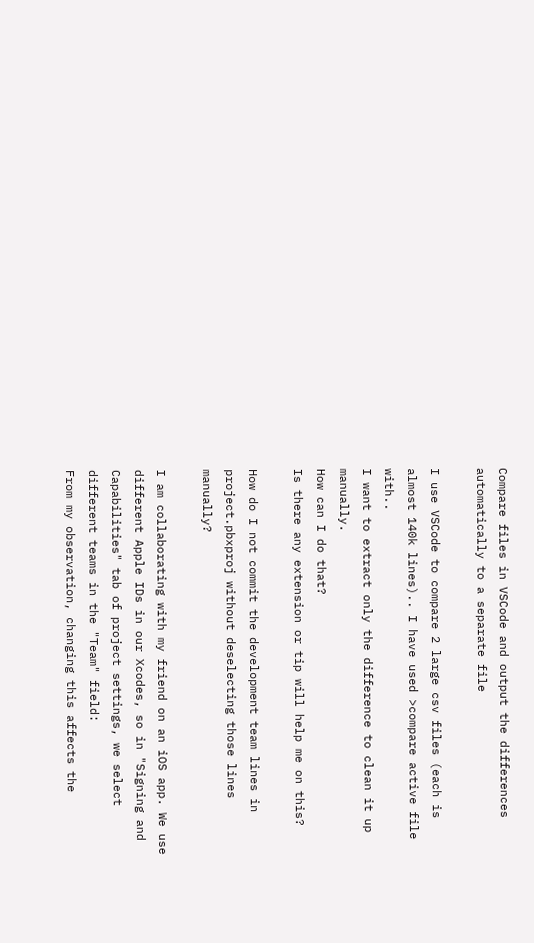Compare files in VSCode and output the differences automatically to a separate file

I use VSCode to compare 2 large csv files (each is almost 140k lines).. I have used >compare active file with..
I want to extract only the difference to clean it up manually.
How can I do that?
Is there any extension or tip will help me on this?

How do I not commit the development team lines in project.pbxproj without deselecting those lines manually?

I am collaborating with my friend on an iOS app. We use different Apple IDs in our Xcodes, so in "Signing and Capabilities" tab of project settings, we select different teams in the "Team" field:
From my observation, changing this affects the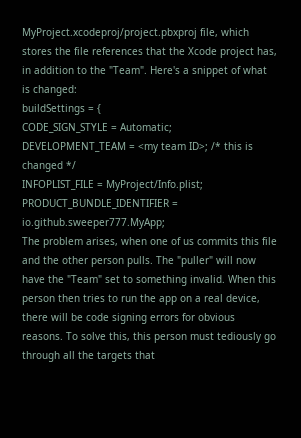MyProject.xcodeproj/project.pbxproj file, which stores the file references that the Xcode project has, in addition to the "Team". Here's a snippet of what is changed:
buildSettings = {
CODE_SIGN_STYLE = Automatic;
DEVELOPMENT_TEAM = <my team ID>; /* this is changed */
INFOPLIST_FILE = MyProject/Info.plist;
PRODUCT_BUNDLE_IDENTIFIER = io.github.sweeper777.MyApp;
The problem arises, when one of us commits this file and the other person pulls. The "puller" will now have the "Team" set to something invalid. When this person then tries to run the app on a real device, there will be code signing errors for obvious reasons. To solve this, this person must tediously go through all the targets that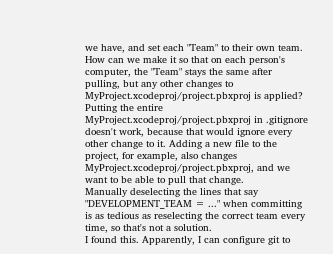we have, and set each "Team" to their own team.
How can we make it so that on each person's computer, the "Team" stays the same after pulling, but any other changes to MyProject.xcodeproj/project.pbxproj is applied?
Putting the entire MyProject.xcodeproj/project.pbxproj in .gitignore doesn't work, because that would ignore every other change to it. Adding a new file to the project, for example, also changes MyProject.xcodeproj/project.pbxproj, and we want to be able to pull that change.
Manually deselecting the lines that say "DEVELOPMENT_TEAM = ..." when committing is as tedious as reselecting the correct team every time, so that's not a solution.
I found this. Apparently, I can configure git to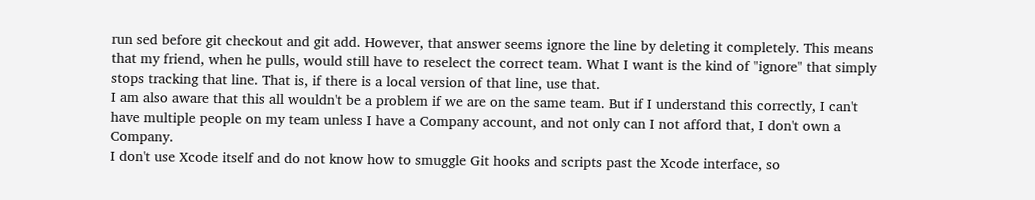run sed before git checkout and git add. However, that answer seems ignore the line by deleting it completely. This means that my friend, when he pulls, would still have to reselect the correct team. What I want is the kind of "ignore" that simply stops tracking that line. That is, if there is a local version of that line, use that.
I am also aware that this all wouldn't be a problem if we are on the same team. But if I understand this correctly, I can't have multiple people on my team unless I have a Company account, and not only can I not afford that, I don't own a Company.
I don't use Xcode itself and do not know how to smuggle Git hooks and scripts past the Xcode interface, so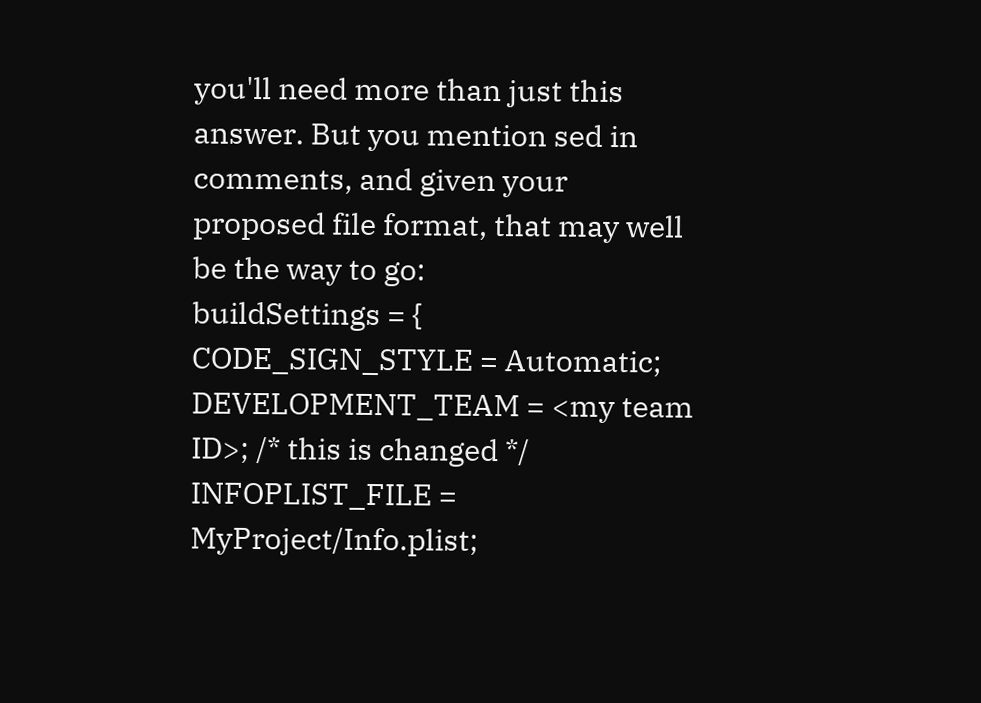you'll need more than just this answer. But you mention sed in comments, and given your proposed file format, that may well be the way to go:
buildSettings = {
CODE_SIGN_STYLE = Automatic;
DEVELOPMENT_TEAM = <my team ID>; /* this is changed */
INFOPLIST_FILE = MyProject/Info.plist;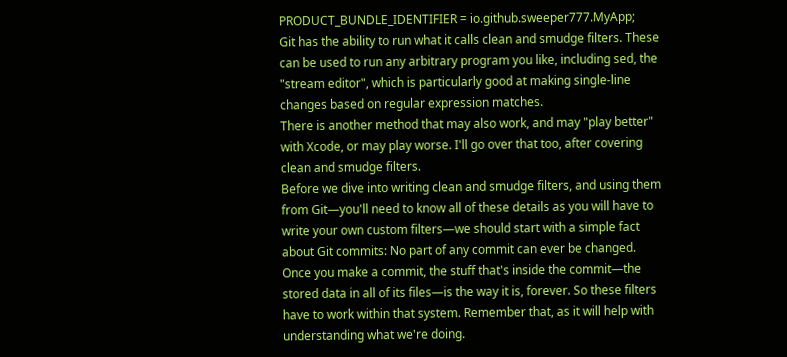PRODUCT_BUNDLE_IDENTIFIER = io.github.sweeper777.MyApp;
Git has the ability to run what it calls clean and smudge filters. These can be used to run any arbitrary program you like, including sed, the "stream editor", which is particularly good at making single-line changes based on regular expression matches.
There is another method that may also work, and may "play better" with Xcode, or may play worse. I'll go over that too, after covering clean and smudge filters.
Before we dive into writing clean and smudge filters, and using them from Git—you'll need to know all of these details as you will have to write your own custom filters—we should start with a simple fact about Git commits: No part of any commit can ever be changed. Once you make a commit, the stuff that's inside the commit—the stored data in all of its files—is the way it is, forever. So these filters have to work within that system. Remember that, as it will help with understanding what we're doing.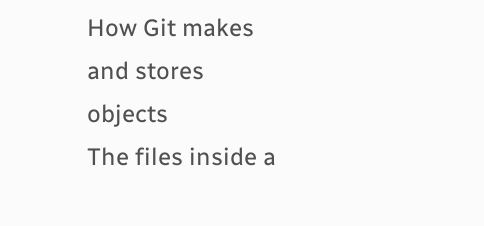How Git makes and stores objects
The files inside a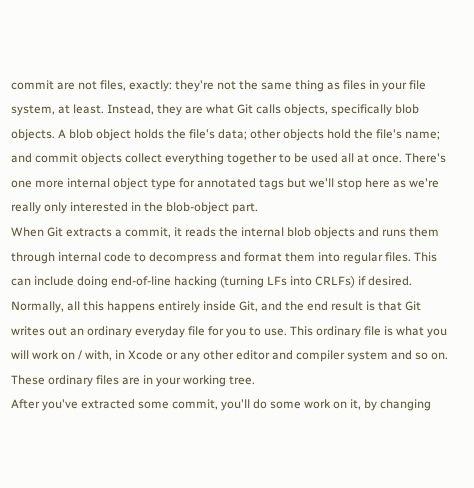commit are not files, exactly: they're not the same thing as files in your file system, at least. Instead, they are what Git calls objects, specifically blob objects. A blob object holds the file's data; other objects hold the file's name; and commit objects collect everything together to be used all at once. There's one more internal object type for annotated tags but we'll stop here as we're really only interested in the blob-object part.
When Git extracts a commit, it reads the internal blob objects and runs them through internal code to decompress and format them into regular files. This can include doing end-of-line hacking (turning LFs into CRLFs) if desired. Normally, all this happens entirely inside Git, and the end result is that Git writes out an ordinary everyday file for you to use. This ordinary file is what you will work on / with, in Xcode or any other editor and compiler system and so on. These ordinary files are in your working tree.
After you've extracted some commit, you'll do some work on it, by changing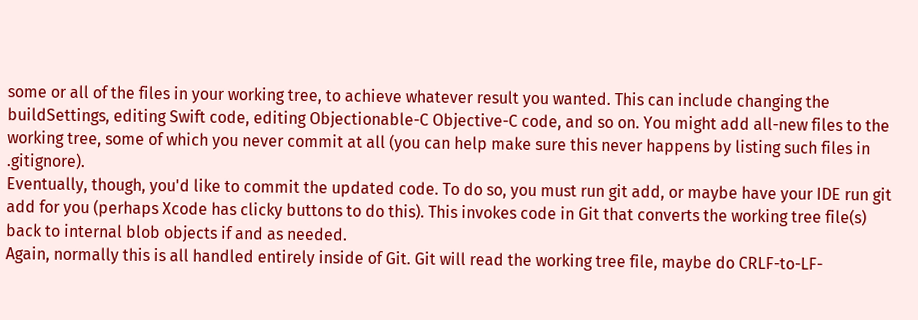some or all of the files in your working tree, to achieve whatever result you wanted. This can include changing the buildSettings, editing Swift code, editing Objectionable-C Objective-C code, and so on. You might add all-new files to the working tree, some of which you never commit at all (you can help make sure this never happens by listing such files in .gitignore).
Eventually, though, you'd like to commit the updated code. To do so, you must run git add, or maybe have your IDE run git add for you (perhaps Xcode has clicky buttons to do this). This invokes code in Git that converts the working tree file(s) back to internal blob objects if and as needed.
Again, normally this is all handled entirely inside of Git. Git will read the working tree file, maybe do CRLF-to-LF-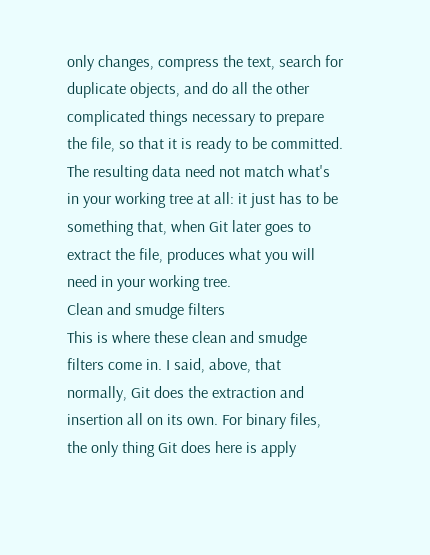only changes, compress the text, search for duplicate objects, and do all the other complicated things necessary to prepare the file, so that it is ready to be committed. The resulting data need not match what's in your working tree at all: it just has to be something that, when Git later goes to extract the file, produces what you will need in your working tree.
Clean and smudge filters
This is where these clean and smudge filters come in. I said, above, that normally, Git does the extraction and insertion all on its own. For binary files, the only thing Git does here is apply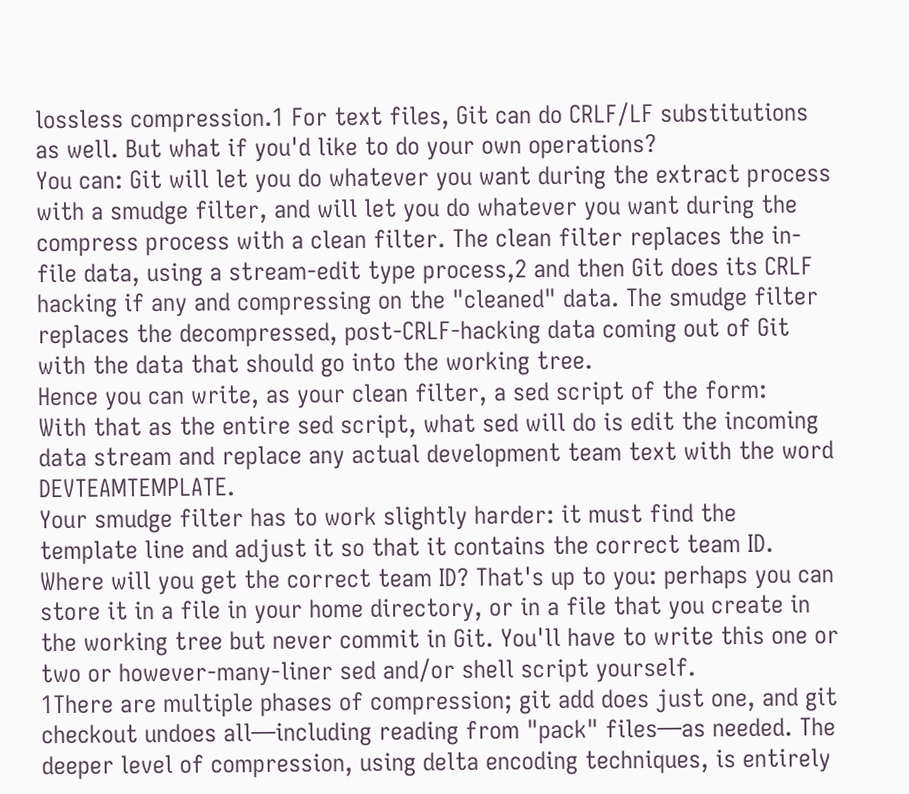lossless compression.1 For text files, Git can do CRLF/LF substitutions as well. But what if you'd like to do your own operations?
You can: Git will let you do whatever you want during the extract process with a smudge filter, and will let you do whatever you want during the compress process with a clean filter. The clean filter replaces the in-file data, using a stream-edit type process,2 and then Git does its CRLF hacking if any and compressing on the "cleaned" data. The smudge filter replaces the decompressed, post-CRLF-hacking data coming out of Git with the data that should go into the working tree.
Hence you can write, as your clean filter, a sed script of the form:
With that as the entire sed script, what sed will do is edit the incoming data stream and replace any actual development team text with the word DEVTEAMTEMPLATE.
Your smudge filter has to work slightly harder: it must find the template line and adjust it so that it contains the correct team ID. Where will you get the correct team ID? That's up to you: perhaps you can store it in a file in your home directory, or in a file that you create in the working tree but never commit in Git. You'll have to write this one or two or however-many-liner sed and/or shell script yourself.
1There are multiple phases of compression; git add does just one, and git checkout undoes all—including reading from "pack" files—as needed. The deeper level of compression, using delta encoding techniques, is entirely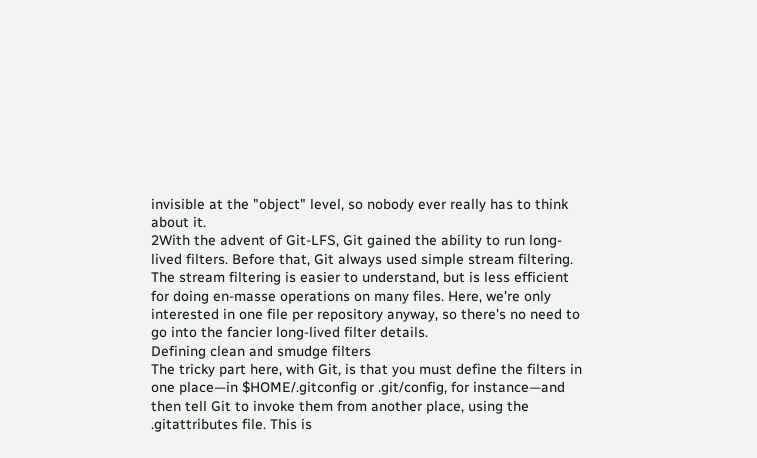invisible at the "object" level, so nobody ever really has to think about it.
2With the advent of Git-LFS, Git gained the ability to run long-lived filters. Before that, Git always used simple stream filtering. The stream filtering is easier to understand, but is less efficient for doing en-masse operations on many files. Here, we're only interested in one file per repository anyway, so there's no need to go into the fancier long-lived filter details.
Defining clean and smudge filters
The tricky part here, with Git, is that you must define the filters in one place—in $HOME/.gitconfig or .git/config, for instance—and then tell Git to invoke them from another place, using the .gitattributes file. This is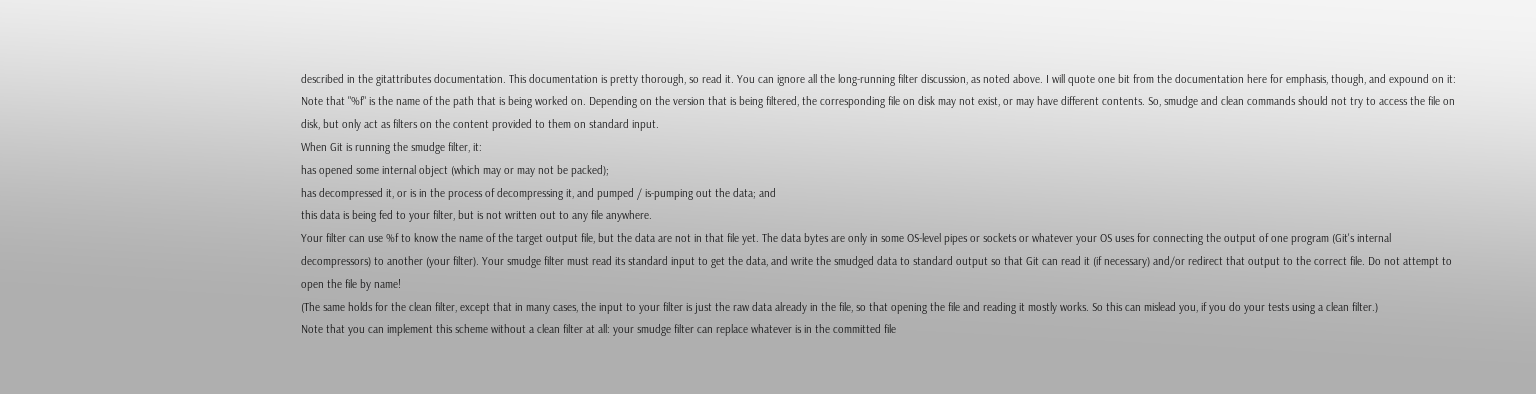described in the gitattributes documentation. This documentation is pretty thorough, so read it. You can ignore all the long-running filter discussion, as noted above. I will quote one bit from the documentation here for emphasis, though, and expound on it:
Note that "%f" is the name of the path that is being worked on. Depending on the version that is being filtered, the corresponding file on disk may not exist, or may have different contents. So, smudge and clean commands should not try to access the file on disk, but only act as filters on the content provided to them on standard input.
When Git is running the smudge filter, it:
has opened some internal object (which may or may not be packed);
has decompressed it, or is in the process of decompressing it, and pumped / is-pumping out the data; and
this data is being fed to your filter, but is not written out to any file anywhere.
Your filter can use %f to know the name of the target output file, but the data are not in that file yet. The data bytes are only in some OS-level pipes or sockets or whatever your OS uses for connecting the output of one program (Git's internal decompressors) to another (your filter). Your smudge filter must read its standard input to get the data, and write the smudged data to standard output so that Git can read it (if necessary) and/or redirect that output to the correct file. Do not attempt to open the file by name!
(The same holds for the clean filter, except that in many cases, the input to your filter is just the raw data already in the file, so that opening the file and reading it mostly works. So this can mislead you, if you do your tests using a clean filter.)
Note that you can implement this scheme without a clean filter at all: your smudge filter can replace whatever is in the committed file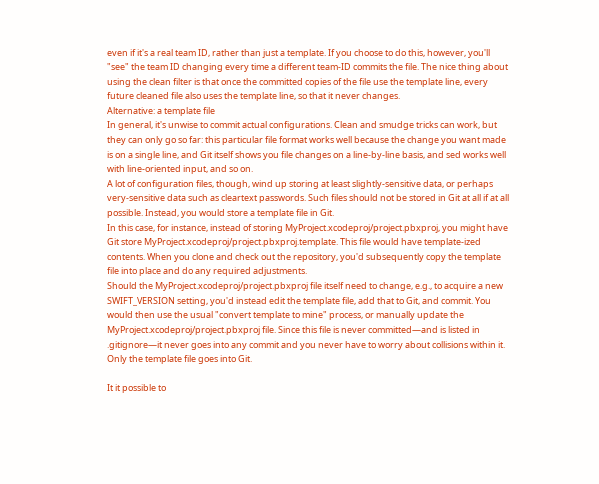even if it's a real team ID, rather than just a template. If you choose to do this, however, you'll "see" the team ID changing every time a different team-ID commits the file. The nice thing about using the clean filter is that once the committed copies of the file use the template line, every future cleaned file also uses the template line, so that it never changes.
Alternative: a template file
In general, it's unwise to commit actual configurations. Clean and smudge tricks can work, but they can only go so far: this particular file format works well because the change you want made is on a single line, and Git itself shows you file changes on a line-by-line basis, and sed works well with line-oriented input, and so on.
A lot of configuration files, though, wind up storing at least slightly-sensitive data, or perhaps very-sensitive data such as cleartext passwords. Such files should not be stored in Git at all if at all possible. Instead, you would store a template file in Git.
In this case, for instance, instead of storing MyProject.xcodeproj/project.pbxproj, you might have Git store MyProject.xcodeproj/project.pbxproj.template. This file would have template-ized contents. When you clone and check out the repository, you'd subsequently copy the template file into place and do any required adjustments.
Should the MyProject.xcodeproj/project.pbxproj file itself need to change, e.g., to acquire a new SWIFT_VERSION setting, you'd instead edit the template file, add that to Git, and commit. You would then use the usual "convert template to mine" process, or manually update the MyProject.xcodeproj/project.pbxproj file. Since this file is never committed—and is listed in .gitignore—it never goes into any commit and you never have to worry about collisions within it. Only the template file goes into Git.

It it possible to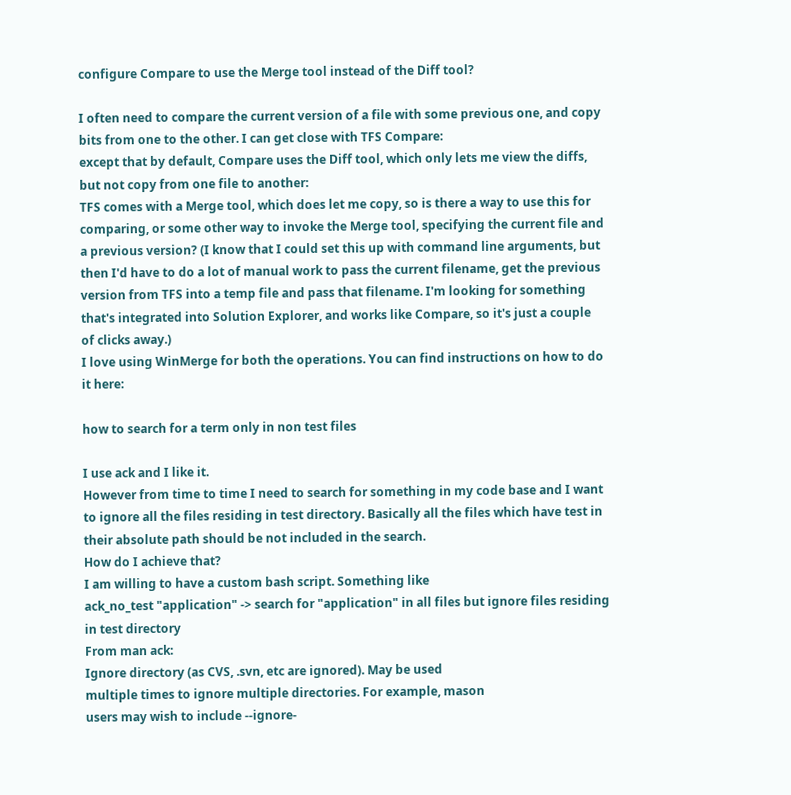configure Compare to use the Merge tool instead of the Diff tool?

I often need to compare the current version of a file with some previous one, and copy bits from one to the other. I can get close with TFS Compare:
except that by default, Compare uses the Diff tool, which only lets me view the diffs, but not copy from one file to another:
TFS comes with a Merge tool, which does let me copy, so is there a way to use this for comparing, or some other way to invoke the Merge tool, specifying the current file and a previous version? (I know that I could set this up with command line arguments, but then I'd have to do a lot of manual work to pass the current filename, get the previous version from TFS into a temp file and pass that filename. I'm looking for something that's integrated into Solution Explorer, and works like Compare, so it's just a couple of clicks away.)
I love using WinMerge for both the operations. You can find instructions on how to do it here:

how to search for a term only in non test files

I use ack and I like it.
However from time to time I need to search for something in my code base and I want to ignore all the files residing in test directory. Basically all the files which have test in their absolute path should be not included in the search.
How do I achieve that?
I am willing to have a custom bash script. Something like
ack_no_test "application" -> search for "application" in all files but ignore files residing in test directory
From man ack:
Ignore directory (as CVS, .svn, etc are ignored). May be used
multiple times to ignore multiple directories. For example, mason
users may wish to include --ignore-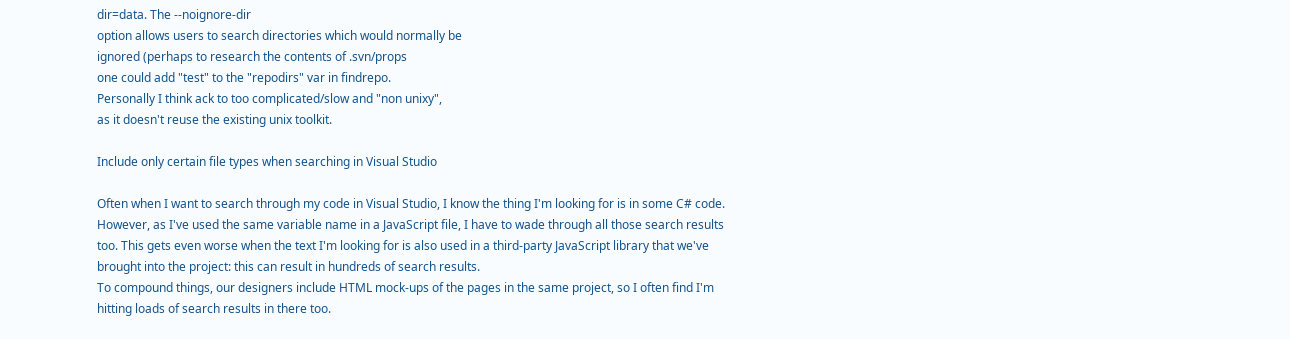dir=data. The --noignore-dir
option allows users to search directories which would normally be
ignored (perhaps to research the contents of .svn/props
one could add "test" to the "repodirs" var in findrepo.
Personally I think ack to too complicated/slow and "non unixy",
as it doesn't reuse the existing unix toolkit.

Include only certain file types when searching in Visual Studio

Often when I want to search through my code in Visual Studio, I know the thing I'm looking for is in some C# code. However, as I've used the same variable name in a JavaScript file, I have to wade through all those search results too. This gets even worse when the text I'm looking for is also used in a third-party JavaScript library that we've brought into the project: this can result in hundreds of search results.
To compound things, our designers include HTML mock-ups of the pages in the same project, so I often find I'm hitting loads of search results in there too.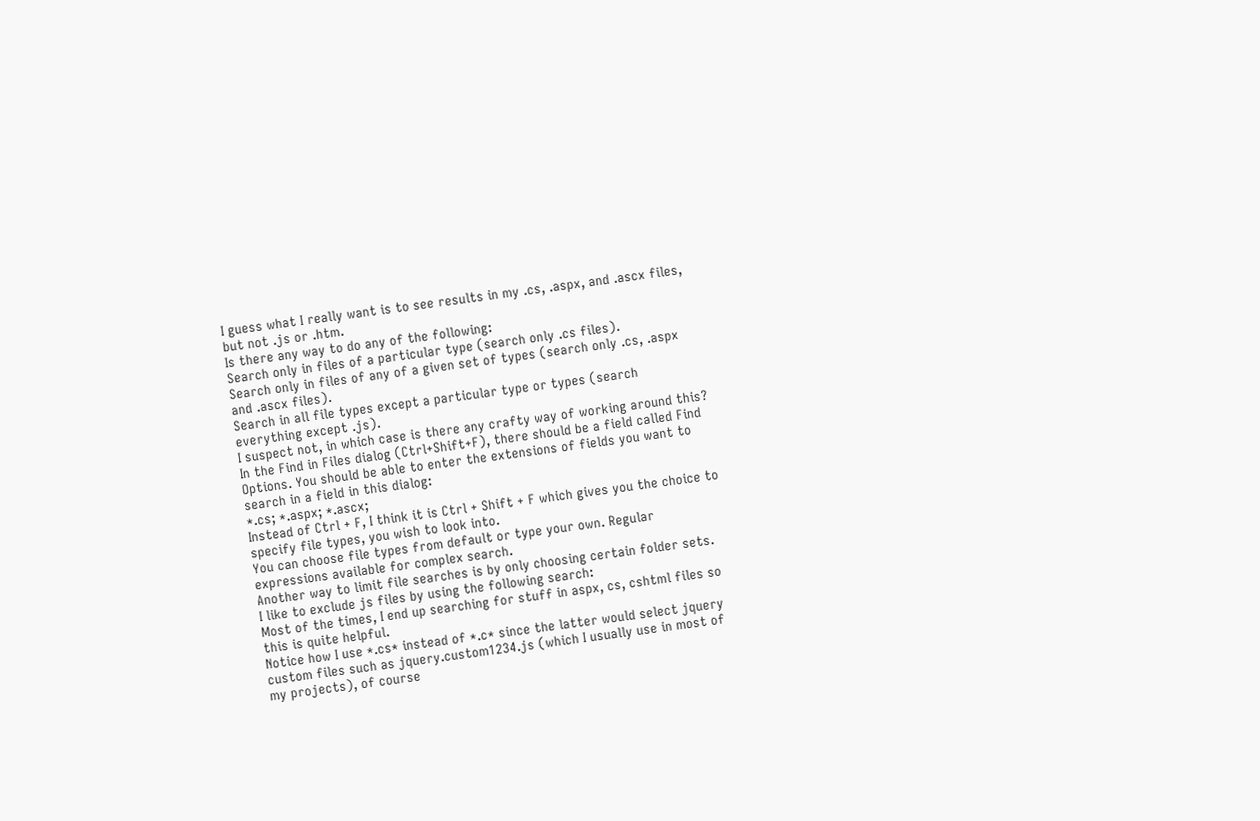I guess what I really want is to see results in my .cs, .aspx, and .ascx files, but not .js or .htm.
Is there any way to do any of the following:
Search only in files of a particular type (search only .cs files).
Search only in files of any of a given set of types (search only .cs, .aspx and .ascx files).
Search in all file types except a particular type or types (search everything except .js).
I suspect not, in which case is there any crafty way of working around this?
In the Find in Files dialog (Ctrl+Shift+F), there should be a field called Find Options. You should be able to enter the extensions of fields you want to search in a field in this dialog:
*.cs; *.aspx; *.ascx;
Instead of Ctrl + F, I think it is Ctrl + Shift + F which gives you the choice to specify file types, you wish to look into.
You can choose file types from default or type your own. Regular expressions available for complex search.
Another way to limit file searches is by only choosing certain folder sets.
I like to exclude js files by using the following search:
Most of the times, I end up searching for stuff in aspx, cs, cshtml files so this is quite helpful.
Notice how I use *.cs* instead of *.c* since the latter would select jquery custom files such as jquery.custom1234.js (which I usually use in most of my projects), of course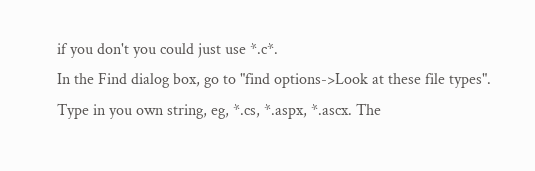if you don't you could just use *.c*.
In the Find dialog box, go to "find options->Look at these file types".
Type in you own string, eg, *.cs, *.aspx, *.ascx. The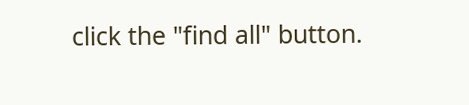click the "find all" button.